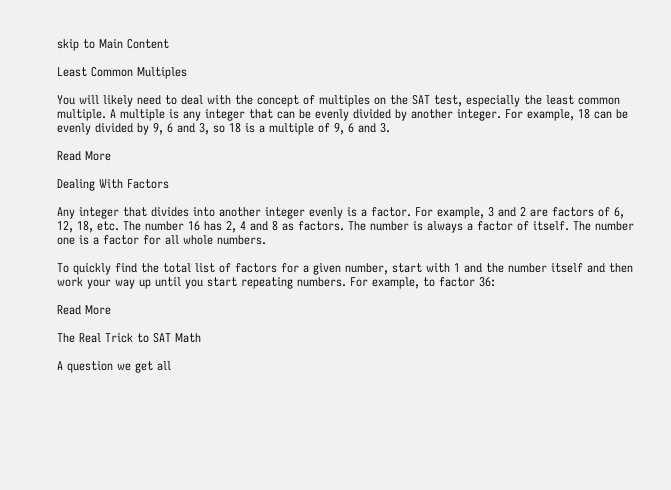skip to Main Content

Least Common Multiples

You will likely need to deal with the concept of multiples on the SAT test, especially the least common multiple. A multiple is any integer that can be evenly divided by another integer. For example, 18 can be evenly divided by 9, 6 and 3, so 18 is a multiple of 9, 6 and 3.

Read More

Dealing With Factors

Any integer that divides into another integer evenly is a factor. For example, 3 and 2 are factors of 6, 12, 18, etc. The number 16 has 2, 4 and 8 as factors. The number is always a factor of itself. The number one is a factor for all whole numbers.

To quickly find the total list of factors for a given number, start with 1 and the number itself and then work your way up until you start repeating numbers. For example, to factor 36:

Read More

The Real Trick to SAT Math

A question we get all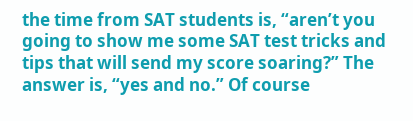the time from SAT students is, “aren’t you going to show me some SAT test tricks and tips that will send my score soaring?” The answer is, “yes and no.” Of course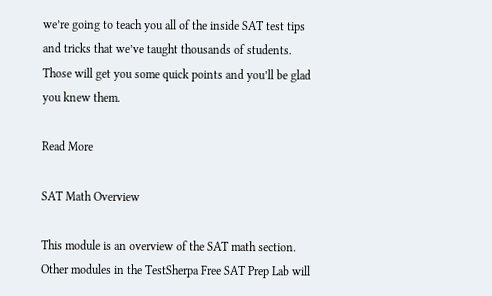we’re going to teach you all of the inside SAT test tips and tricks that we’ve taught thousands of students. Those will get you some quick points and you’ll be glad you knew them.

Read More

SAT Math Overview

This module is an overview of the SAT math section. Other modules in the TestSherpa Free SAT Prep Lab will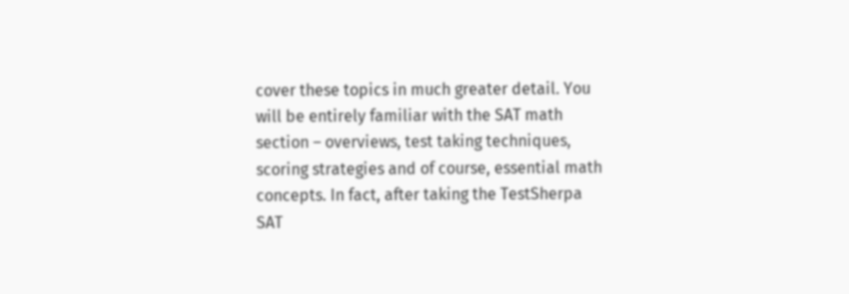cover these topics in much greater detail. You will be entirely familiar with the SAT math section – overviews, test taking techniques, scoring strategies and of course, essential math concepts. In fact, after taking the TestSherpa SAT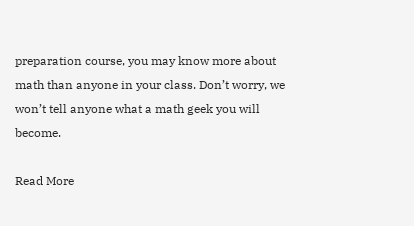preparation course, you may know more about math than anyone in your class. Don’t worry, we won’t tell anyone what a math geek you will become.

Read More